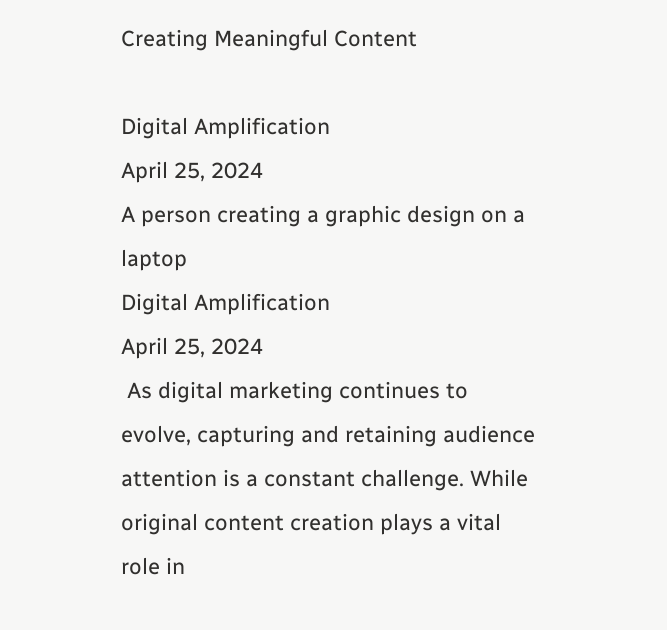Creating Meaningful Content

Digital Amplification
April 25, 2024
A person creating a graphic design on a laptop
Digital Amplification
April 25, 2024
 As digital marketing continues to evolve, capturing and retaining audience attention is a constant challenge. While original content creation plays a vital role in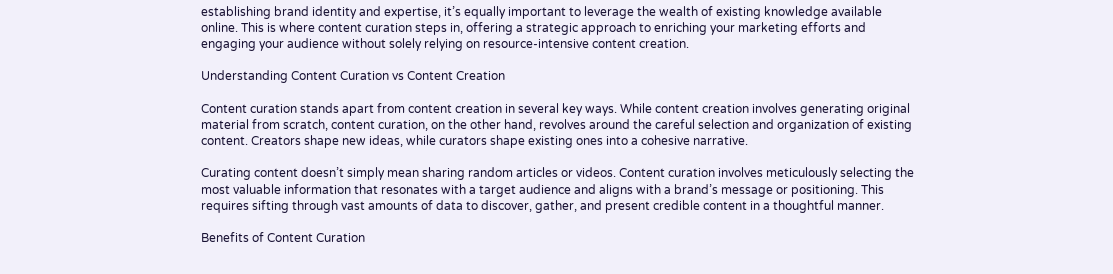establishing brand identity and expertise, it’s equally important to leverage the wealth of existing knowledge available online. This is where content curation steps in, offering a strategic approach to enriching your marketing efforts and engaging your audience without solely relying on resource-intensive content creation.

Understanding Content Curation vs Content Creation

Content curation stands apart from content creation in several key ways. While content creation involves generating original material from scratch, content curation, on the other hand, revolves around the careful selection and organization of existing content. Creators shape new ideas, while curators shape existing ones into a cohesive narrative.

Curating content doesn’t simply mean sharing random articles or videos. Content curation involves meticulously selecting the most valuable information that resonates with a target audience and aligns with a brand’s message or positioning. This requires sifting through vast amounts of data to discover, gather, and present credible content in a thoughtful manner.

Benefits of Content Curation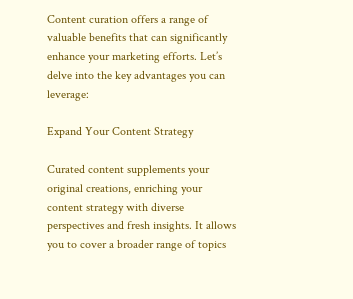Content curation offers a range of valuable benefits that can significantly enhance your marketing efforts. Let’s delve into the key advantages you can leverage:

Expand Your Content Strategy

Curated content supplements your original creations, enriching your content strategy with diverse perspectives and fresh insights. It allows you to cover a broader range of topics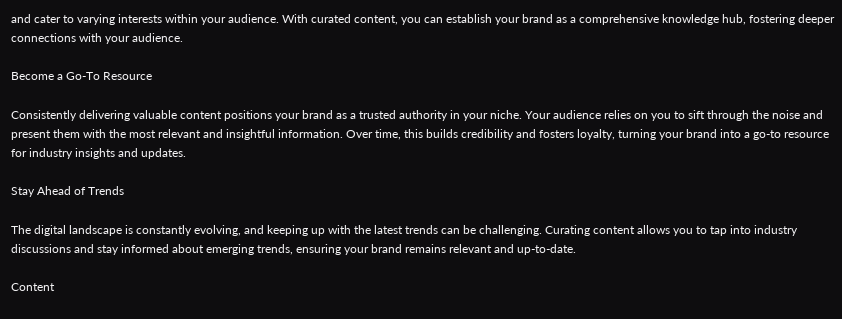and cater to varying interests within your audience. With curated content, you can establish your brand as a comprehensive knowledge hub, fostering deeper connections with your audience.

Become a Go-To Resource

Consistently delivering valuable content positions your brand as a trusted authority in your niche. Your audience relies on you to sift through the noise and present them with the most relevant and insightful information. Over time, this builds credibility and fosters loyalty, turning your brand into a go-to resource for industry insights and updates.

Stay Ahead of Trends

The digital landscape is constantly evolving, and keeping up with the latest trends can be challenging. Curating content allows you to tap into industry discussions and stay informed about emerging trends, ensuring your brand remains relevant and up-to-date.

Content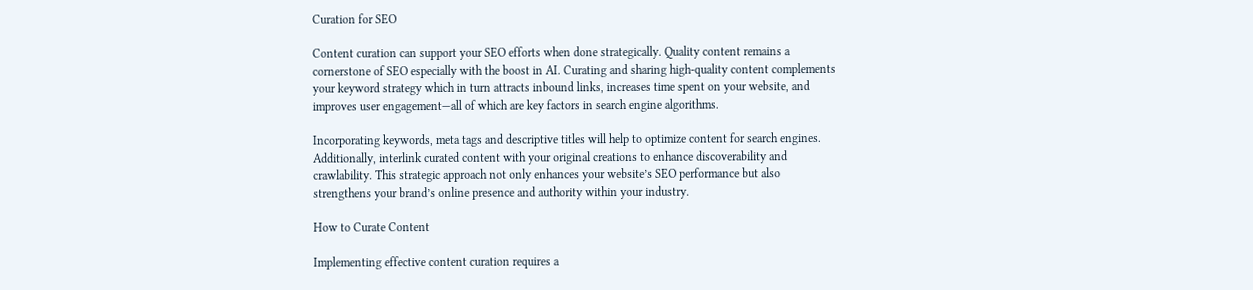Curation for SEO

Content curation can support your SEO efforts when done strategically. Quality content remains a cornerstone of SEO especially with the boost in AI. Curating and sharing high-quality content complements your keyword strategy which in turn attracts inbound links, increases time spent on your website, and improves user engagement—all of which are key factors in search engine algorithms.

Incorporating keywords, meta tags and descriptive titles will help to optimize content for search engines.  Additionally, interlink curated content with your original creations to enhance discoverability and crawlability. This strategic approach not only enhances your website’s SEO performance but also strengthens your brand’s online presence and authority within your industry.

How to Curate Content

Implementing effective content curation requires a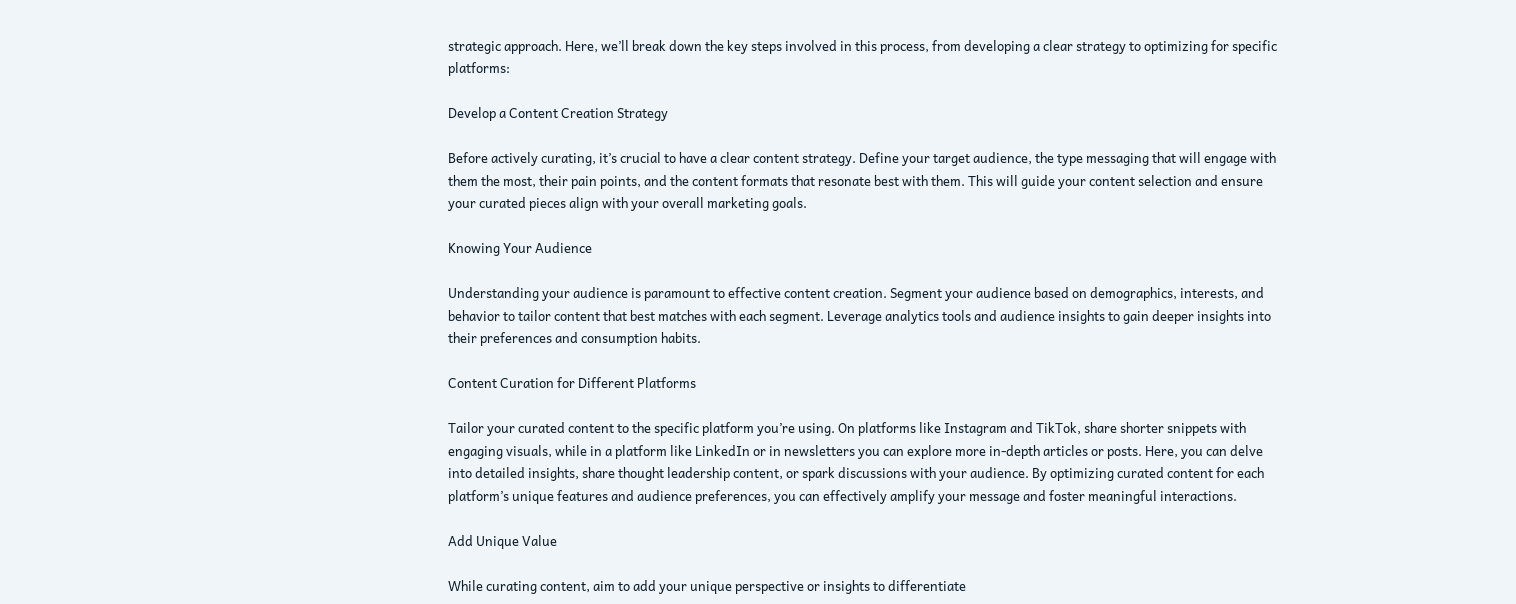strategic approach. Here, we’ll break down the key steps involved in this process, from developing a clear strategy to optimizing for specific platforms:

Develop a Content Creation Strategy

Before actively curating, it’s crucial to have a clear content strategy. Define your target audience, the type messaging that will engage with them the most, their pain points, and the content formats that resonate best with them. This will guide your content selection and ensure your curated pieces align with your overall marketing goals.

Knowing Your Audience

Understanding your audience is paramount to effective content creation. Segment your audience based on demographics, interests, and behavior to tailor content that best matches with each segment. Leverage analytics tools and audience insights to gain deeper insights into their preferences and consumption habits.

Content Curation for Different Platforms

Tailor your curated content to the specific platform you’re using. On platforms like Instagram and TikTok, share shorter snippets with engaging visuals, while in a platform like LinkedIn or in newsletters you can explore more in-depth articles or posts. Here, you can delve into detailed insights, share thought leadership content, or spark discussions with your audience. By optimizing curated content for each platform’s unique features and audience preferences, you can effectively amplify your message and foster meaningful interactions.

Add Unique Value

While curating content, aim to add your unique perspective or insights to differentiate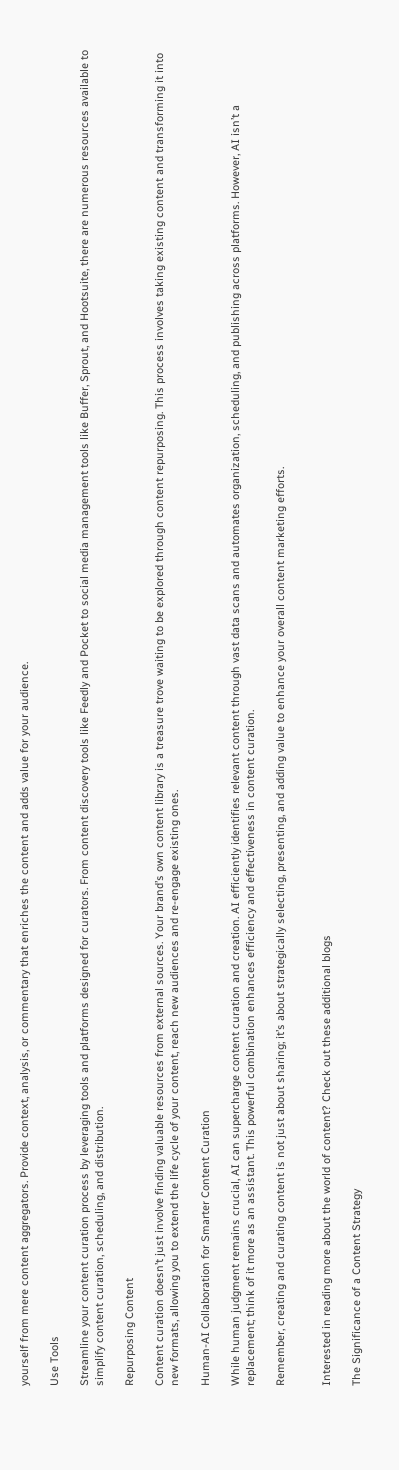yourself from mere content aggregators. Provide context, analysis, or commentary that enriches the content and adds value for your audience.

Use Tools

Streamline your content curation process by leveraging tools and platforms designed for curators. From content discovery tools like Feedly and Pocket to social media management tools like Buffer, Sprout, and Hootsuite, there are numerous resources available to simplify content curation, scheduling, and distribution.

Repurposing Content

Content curation doesn’t just involve finding valuable resources from external sources. Your brand’s own content library is a treasure trove waiting to be explored through content repurposing. This process involves taking existing content and transforming it into new formats, allowing you to extend the life cycle of your content, reach new audiences and re-engage existing ones.

Human-AI Collaboration for Smarter Content Curation

While human judgment remains crucial, AI can supercharge content curation and creation. AI efficiently identifies relevant content through vast data scans and automates organization, scheduling, and publishing across platforms. However, AI isn’t a replacement; think of it more as an assistant. This powerful combination enhances efficiency and effectiveness in content curation.

Remember, creating and curating content is not just about sharing; it’s about strategically selecting, presenting, and adding value to enhance your overall content marketing efforts.


Interested in reading more about the world of content? Check out these additional blogs

The Significance of a Content Strategy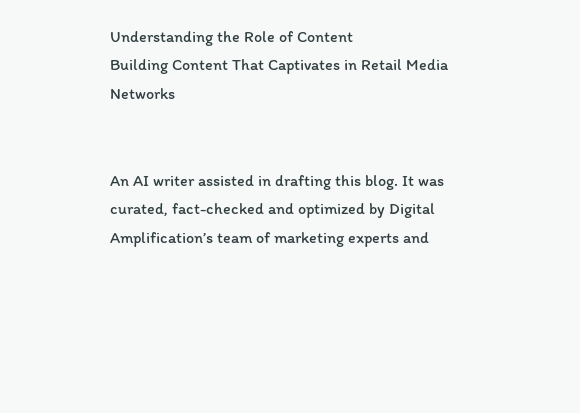Understanding the Role of Content
Building Content That Captivates in Retail Media Networks


An AI writer assisted in drafting this blog. It was curated, fact-checked and optimized by Digital Amplification’s team of marketing experts and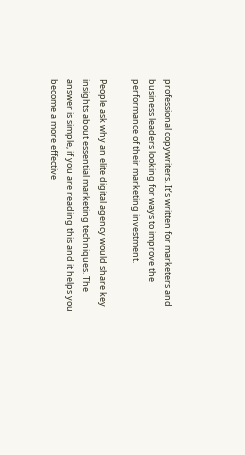professional copywriters. It’s written for marketers and business leaders looking for ways to improve the performance of their marketing investment.

People ask why an elite digital agency would share key insights about essential marketing techniques. The answer is simple, if you are reading this and it helps you become a more effective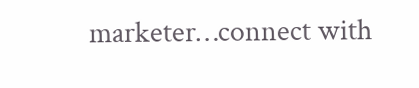marketer…connect with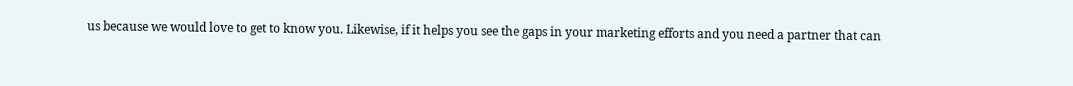us because we would love to get to know you. Likewise, if it helps you see the gaps in your marketing efforts and you need a partner that can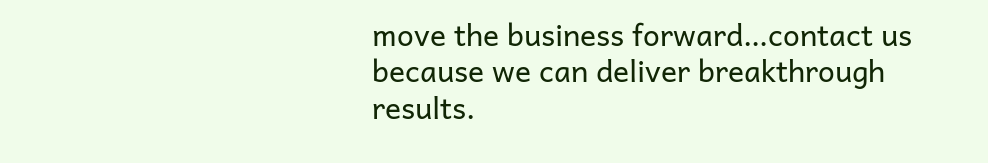move the business forward…contact us  because we can deliver breakthrough results.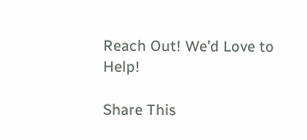Reach Out! We’d Love to Help!

Share This